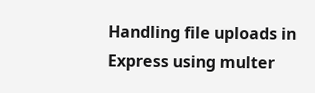Handling file uploads in Express using multer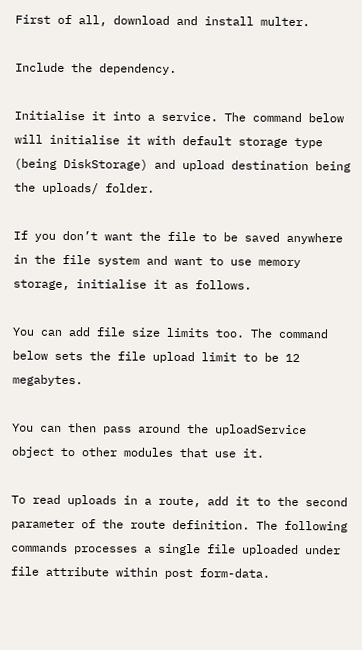First of all, download and install multer.

Include the dependency.

Initialise it into a service. The command below will initialise it with default storage type (being DiskStorage) and upload destination being the uploads/ folder.

If you don’t want the file to be saved anywhere in the file system and want to use memory storage, initialise it as follows.

You can add file size limits too. The command below sets the file upload limit to be 12 megabytes.

You can then pass around the uploadService object to other modules that use it.

To read uploads in a route, add it to the second parameter of the route definition. The following commands processes a single file uploaded under file attribute within post form-data.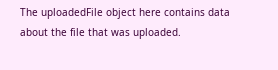The uploadedFile object here contains data about the file that was uploaded.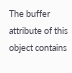The buffer attribute of this object contains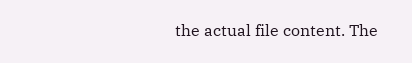the actual file content. The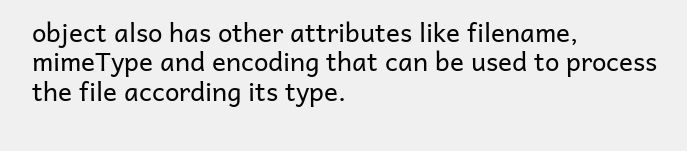object also has other attributes like filename, mimeType and encoding that can be used to process the file according its type.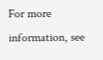For more information, see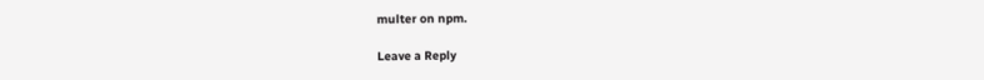multer on npm.

Leave a Reply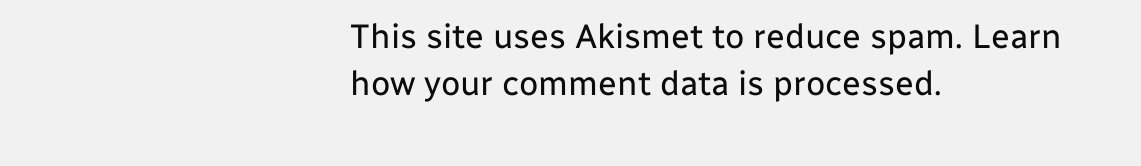This site uses Akismet to reduce spam. Learn how your comment data is processed.